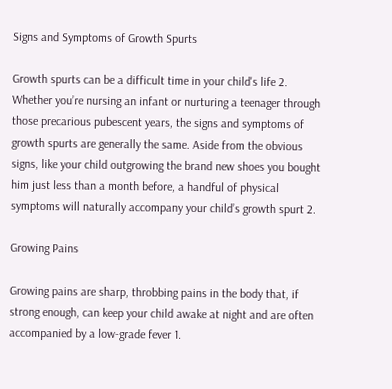Signs and Symptoms of Growth Spurts

Growth spurts can be a difficult time in your child's life 2. Whether you’re nursing an infant or nurturing a teenager through those precarious pubescent years, the signs and symptoms of growth spurts are generally the same. Aside from the obvious signs, like your child outgrowing the brand new shoes you bought him just less than a month before, a handful of physical symptoms will naturally accompany your child’s growth spurt 2.

Growing Pains

Growing pains are sharp, throbbing pains in the body that, if strong enough, can keep your child awake at night and are often accompanied by a low-grade fever 1.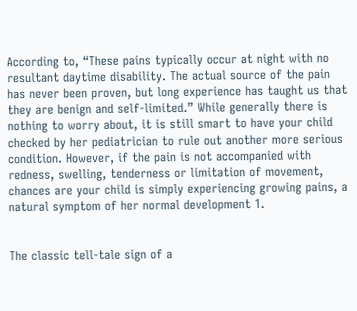According to, “These pains typically occur at night with no resultant daytime disability. The actual source of the pain has never been proven, but long experience has taught us that they are benign and self-limited.” While generally there is nothing to worry about, it is still smart to have your child checked by her pediatrician to rule out another more serious condition. However, if the pain is not accompanied with redness, swelling, tenderness or limitation of movement, chances are your child is simply experiencing growing pains, a natural symptom of her normal development 1.


The classic tell-tale sign of a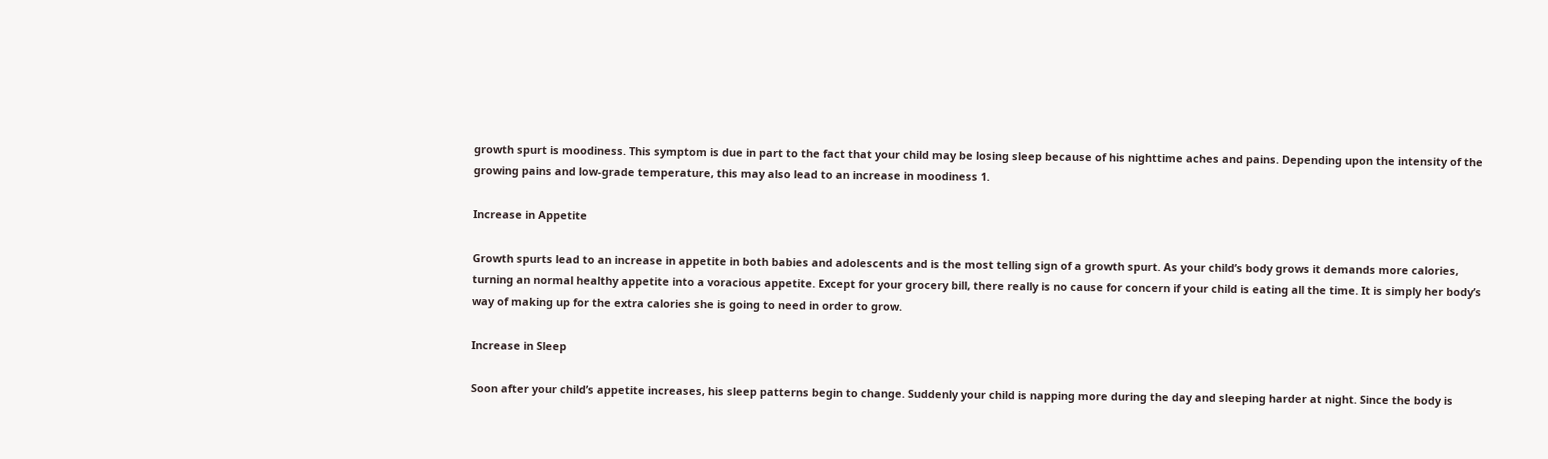growth spurt is moodiness. This symptom is due in part to the fact that your child may be losing sleep because of his nighttime aches and pains. Depending upon the intensity of the growing pains and low-grade temperature, this may also lead to an increase in moodiness 1.

Increase in Appetite

Growth spurts lead to an increase in appetite in both babies and adolescents and is the most telling sign of a growth spurt. As your child’s body grows it demands more calories, turning an normal healthy appetite into a voracious appetite. Except for your grocery bill, there really is no cause for concern if your child is eating all the time. It is simply her body’s way of making up for the extra calories she is going to need in order to grow.

Increase in Sleep

Soon after your child’s appetite increases, his sleep patterns begin to change. Suddenly your child is napping more during the day and sleeping harder at night. Since the body is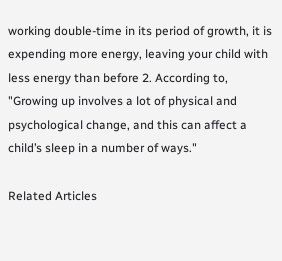working double-time in its period of growth, it is expending more energy, leaving your child with less energy than before 2. According to, "Growing up involves a lot of physical and psychological change, and this can affect a child’s sleep in a number of ways."

Related Articles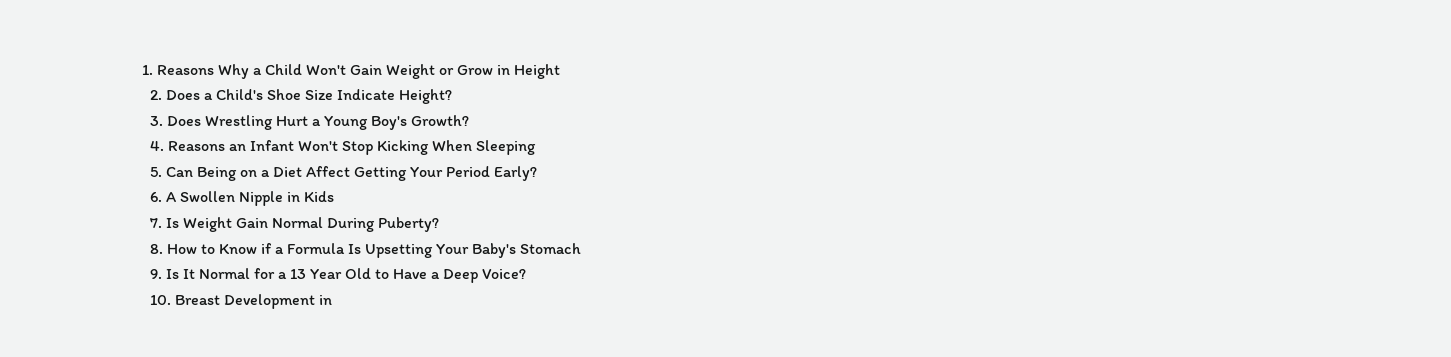1. Reasons Why a Child Won't Gain Weight or Grow in Height
  2. Does a Child's Shoe Size Indicate Height?
  3. Does Wrestling Hurt a Young Boy's Growth?
  4. Reasons an Infant Won't Stop Kicking When Sleeping
  5. Can Being on a Diet Affect Getting Your Period Early?
  6. A Swollen Nipple in Kids
  7. Is Weight Gain Normal During Puberty?
  8. How to Know if a Formula Is Upsetting Your Baby's Stomach
  9. Is It Normal for a 13 Year Old to Have a Deep Voice?
  10. Breast Development in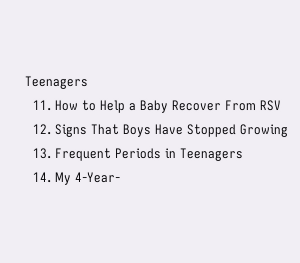Teenagers
  11. How to Help a Baby Recover From RSV
  12. Signs That Boys Have Stopped Growing
  13. Frequent Periods in Teenagers
  14. My 4-Year-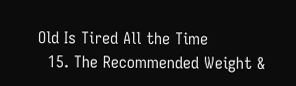Old Is Tired All the Time
  15. The Recommended Weight &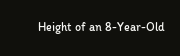Height of an 8-Year-Old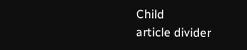Child
article divider